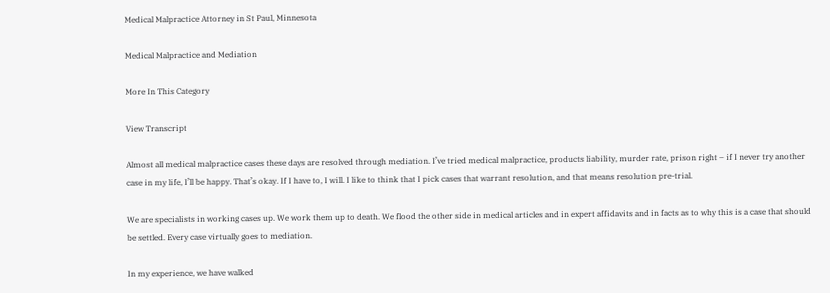Medical Malpractice Attorney in St Paul, Minnesota

Medical Malpractice and Mediation

More In This Category

View Transcript

Almost all medical malpractice cases these days are resolved through mediation. I’ve tried medical malpractice, products liability, murder rate, prison right – if I never try another case in my life, I’ll be happy. That’s okay. If I have to, I will. I like to think that I pick cases that warrant resolution, and that means resolution pre-trial.

We are specialists in working cases up. We work them up to death. We flood the other side in medical articles and in expert affidavits and in facts as to why this is a case that should be settled. Every case virtually goes to mediation.

In my experience, we have walked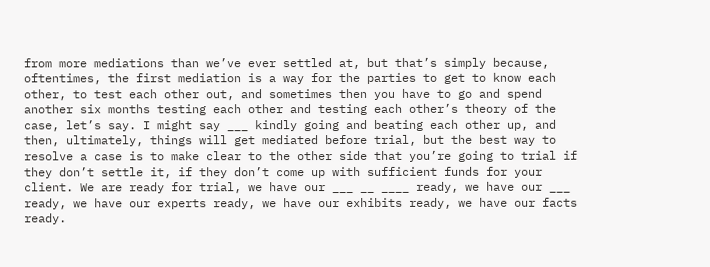from more mediations than we’ve ever settled at, but that’s simply because, oftentimes, the first mediation is a way for the parties to get to know each other, to test each other out, and sometimes then you have to go and spend another six months testing each other and testing each other’s theory of the case, let’s say. I might say ___ kindly going and beating each other up, and then, ultimately, things will get mediated before trial, but the best way to resolve a case is to make clear to the other side that you’re going to trial if they don’t settle it, if they don’t come up with sufficient funds for your client. We are ready for trial, we have our ___ __ ____ ready, we have our ___ ready, we have our experts ready, we have our exhibits ready, we have our facts ready.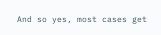And so yes, most cases get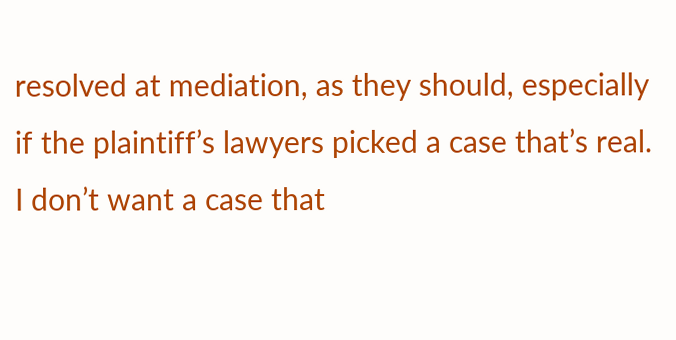resolved at mediation, as they should, especially if the plaintiff’s lawyers picked a case that’s real. I don’t want a case that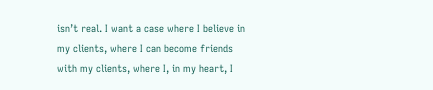isn’t real. I want a case where I believe in my clients, where I can become friends with my clients, where I, in my heart, I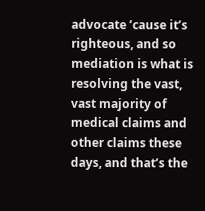advocate ’cause it’s righteous, and so mediation is what is resolving the vast, vast majority of medical claims and other claims these days, and that’s the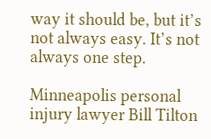way it should be, but it’s not always easy. It’s not always one step.

Minneapolis personal injury lawyer Bill Tilton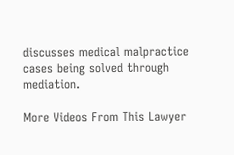discusses medical malpractice cases being solved through mediation.

More Videos From This Lawyer